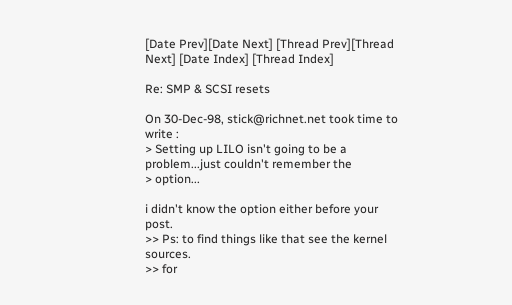[Date Prev][Date Next] [Thread Prev][Thread Next] [Date Index] [Thread Index]

Re: SMP & SCSI resets

On 30-Dec-98, stick@richnet.net took time to write :
> Setting up LILO isn't going to be a problem...just couldn't remember the
> option...

i didn't know the option either before your post.
>> Ps: to find things like that see the kernel sources.
>> for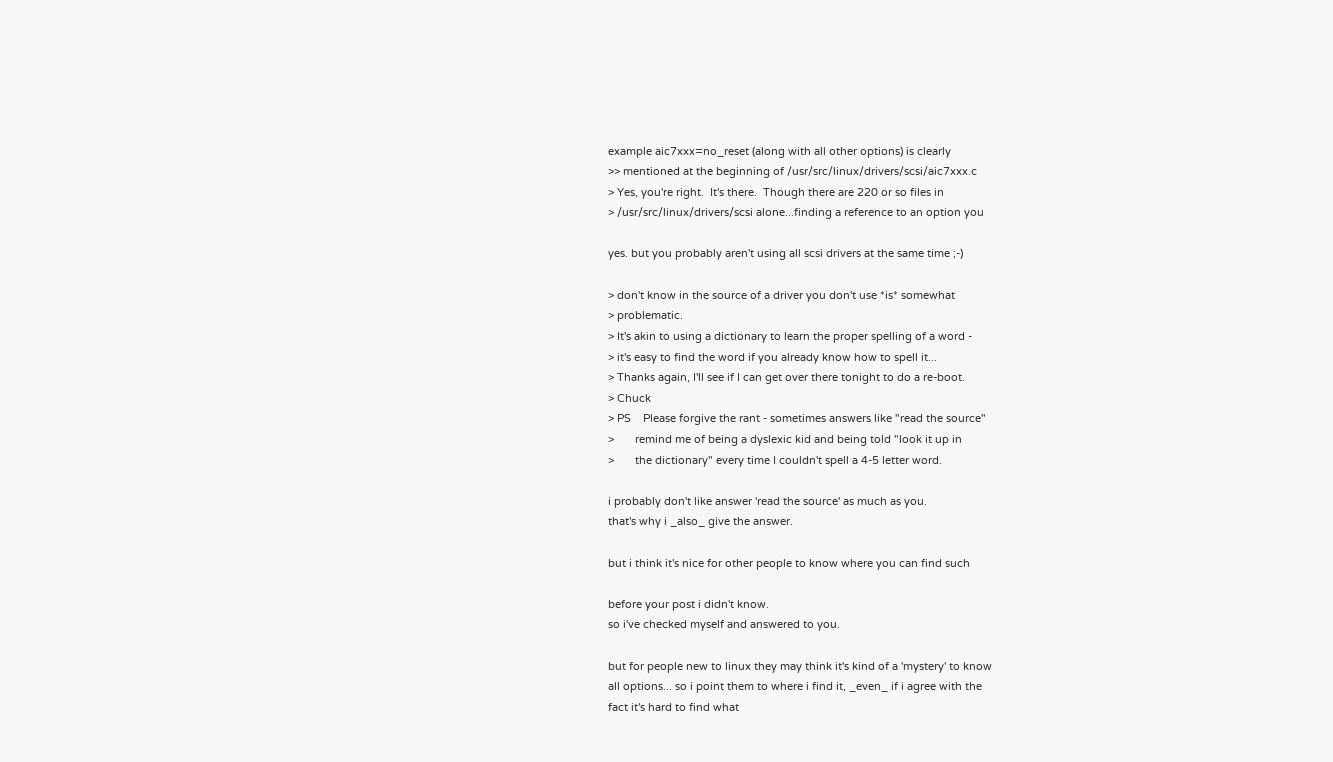example aic7xxx=no_reset (along with all other options) is clearly
>> mentioned at the beginning of /usr/src/linux/drivers/scsi/aic7xxx.c
> Yes, you're right.  It's there.  Though there are 220 or so files in
> /usr/src/linux/drivers/scsi alone...finding a reference to an option you

yes. but you probably aren't using all scsi drivers at the same time ;-)

> don't know in the source of a driver you don't use *is* somewhat
> problematic.
> It's akin to using a dictionary to learn the proper spelling of a word -
> it's easy to find the word if you already know how to spell it...
> Thanks again, I'll see if I can get over there tonight to do a re-boot.
> Chuck
> PS    Please forgive the rant - sometimes answers like "read the source"
>       remind me of being a dyslexic kid and being told "look it up in
>       the dictionary" every time I couldn't spell a 4-5 letter word.

i probably don't like answer 'read the source' as much as you.
that's why i _also_ give the answer.

but i think it's nice for other people to know where you can find such

before your post i didn't know.
so i've checked myself and answered to you.

but for people new to linux they may think it's kind of a 'mystery' to know
all options... so i point them to where i find it, _even_ if i agree with the
fact it's hard to find what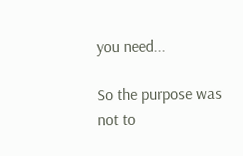you need...

So the purpose was not to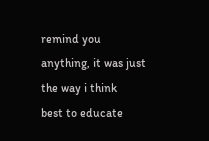remind you anything, it was just the way i think
best to educate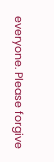everyone. Please forgive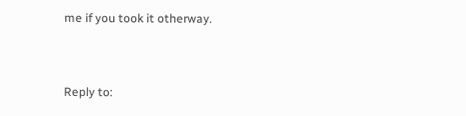me if you took it otherway.


Reply to: